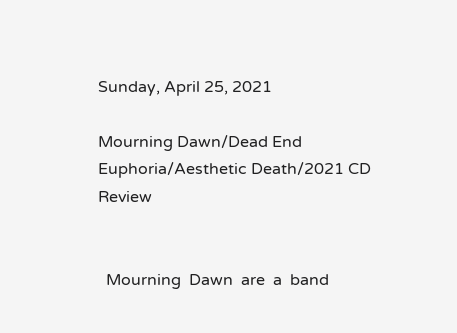Sunday, April 25, 2021

Mourning Dawn/Dead End Euphoria/Aesthetic Death/2021 CD Review


  Mourning  Dawn  are  a  band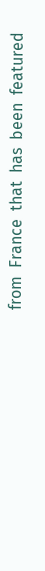from  France  that  has  been  featured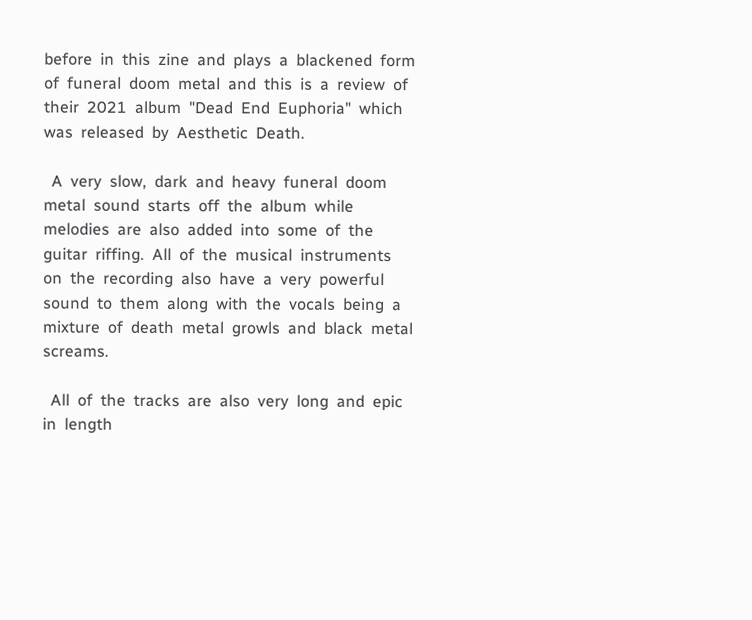before  in  this  zine  and  plays  a  blackened  form  of  funeral  doom  metal  and  this  is  a  review  of  their  2021  album  "Dead  End  Euphoria"  which  was  released  by  Aesthetic  Death.

  A  very  slow,  dark  and  heavy  funeral  doom  metal  sound  starts  off  the  album  while  melodies  are  also  added  into  some  of  the  guitar  riffing.  All  of  the  musical  instruments  on  the  recording  also  have  a  very  powerful  sound  to  them  along  with  the  vocals  being  a  mixture  of  death  metal  growls  and  black  metal  screams.

  All  of  the  tracks  are  also  very  long  and  epic  in  length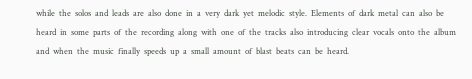while  the  solos  and  leads  are  also  done  in  a  very  dark  yet  melodic  style.  Elements  of  dark  metal  can  also  be  heard  in  some  parts  of  the  recording  along  with  one  of  the  tracks  also  introducing  clear  vocals  onto  the  album  and  when  the  music  finally  speeds  up  a  small  amount  of  blast  beats  can  be  heard.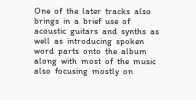One  of  the  later  tracks  also  brings  in  a  brief  use  of  acoustic  guitars  and  synths  as  well  as  introducing  spoken  word  parts  onto  the  album  along  with  most  of  the  music  also  focusing  mostly  on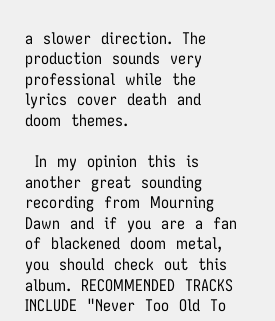a  slower  direction.  The  production  sounds  very  professional  while  the  lyrics  cover  death  and  doom  themes.

  In  my  opinion  this  is  another  great  sounding  recording  from  Mourning  Dawn  and  if  you  are  a  fan  of  blackened  doom  metal,  you  should  check  out  this  album.  RECOMMENDED  TRACKS  INCLUDE  "Never  Too  Old  To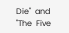Die"  and  "The  Five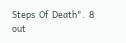Steps  Of  Death".  8  out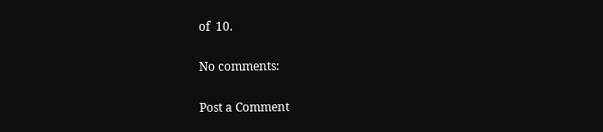of  10.

No comments:

Post a Comment